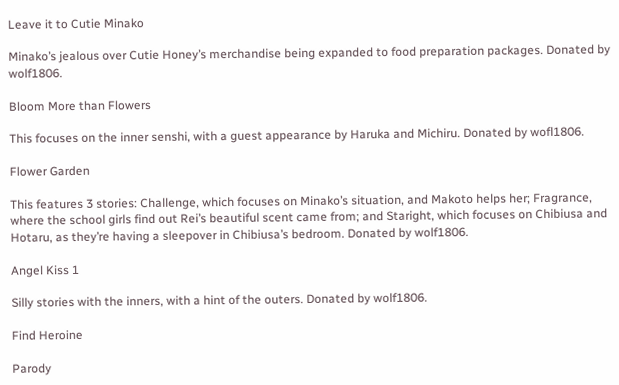Leave it to Cutie Minako

Minako’s jealous over Cutie Honey’s merchandise being expanded to food preparation packages. Donated by wolf1806.

Bloom More than Flowers

This focuses on the inner senshi, with a guest appearance by Haruka and Michiru. Donated by wofl1806.

Flower Garden

This features 3 stories: Challenge, which focuses on Minako’s situation, and Makoto helps her; Fragrance, where the school girls find out Rei’s beautiful scent came from; and Staright, which focuses on Chibiusa and Hotaru, as they’re having a sleepover in Chibiusa’s bedroom. Donated by wolf1806.

Angel Kiss 1

Silly stories with the inners, with a hint of the outers. Donated by wolf1806.

Find Heroine

Parody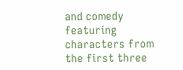and comedy featuring characters from the first three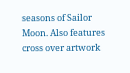seasons of Sailor Moon. Also features cross over artwork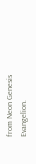from Neon Genesis Evangelion.